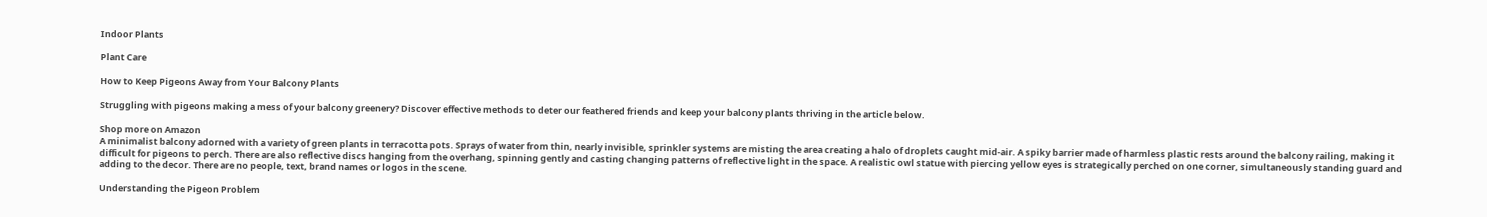Indoor Plants

Plant Care

How to Keep Pigeons Away from Your Balcony Plants

Struggling with pigeons making a mess of your balcony greenery? Discover effective methods to deter our feathered friends and keep your balcony plants thriving in the article below.

Shop more on Amazon
A minimalist balcony adorned with a variety of green plants in terracotta pots. Sprays of water from thin, nearly invisible, sprinkler systems are misting the area creating a halo of droplets caught mid-air. A spiky barrier made of harmless plastic rests around the balcony railing, making it difficult for pigeons to perch. There are also reflective discs hanging from the overhang, spinning gently and casting changing patterns of reflective light in the space. A realistic owl statue with piercing yellow eyes is strategically perched on one corner, simultaneously standing guard and adding to the decor. There are no people, text, brand names or logos in the scene.

Understanding the Pigeon Problem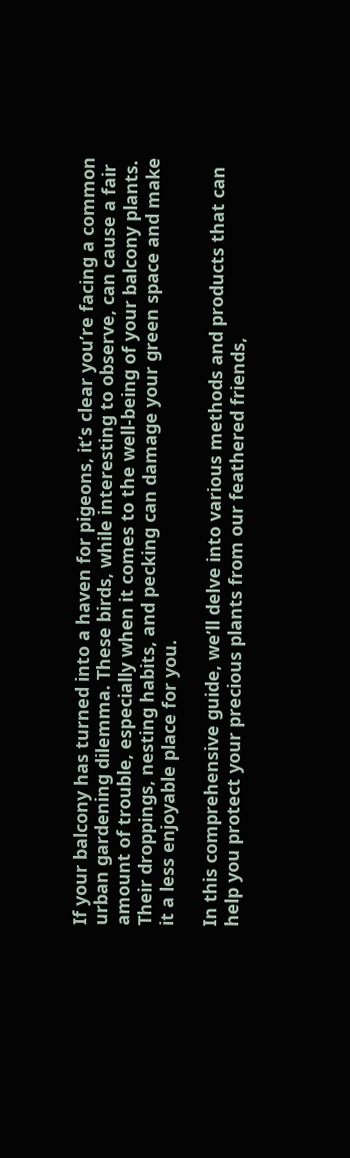If your balcony has turned into a haven for pigeons, it’s clear you’re facing a common urban gardening dilemma. These birds, while interesting to observe, can cause a fair amount of trouble, especially when it comes to the well-being of your balcony plants. Their droppings, nesting habits, and pecking can damage your green space and make it a less enjoyable place for you.

In this comprehensive guide, we’ll delve into various methods and products that can help you protect your precious plants from our feathered friends,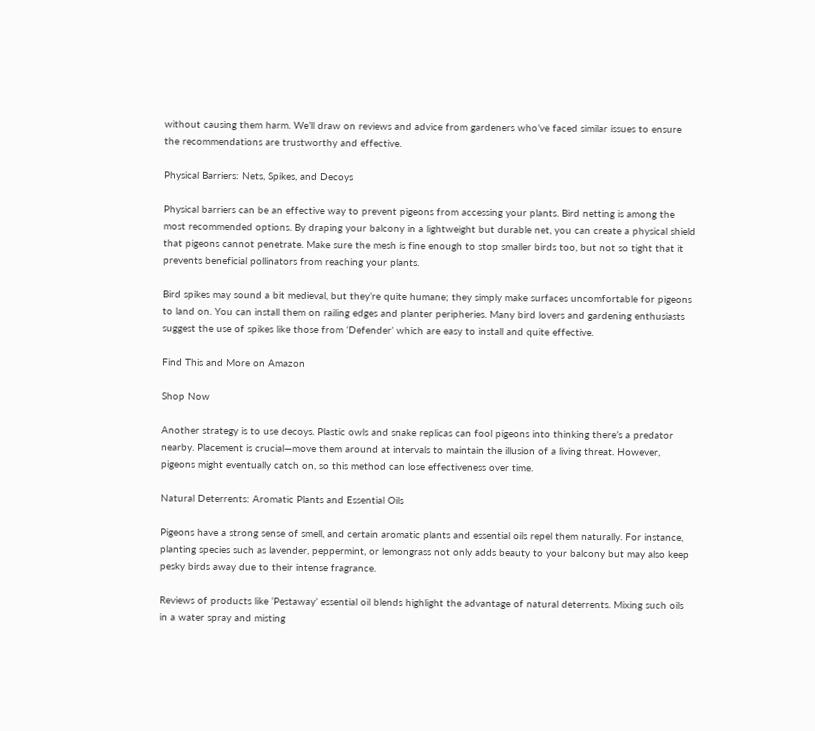without causing them harm. We’ll draw on reviews and advice from gardeners who’ve faced similar issues to ensure the recommendations are trustworthy and effective.

Physical Barriers: Nets, Spikes, and Decoys

Physical barriers can be an effective way to prevent pigeons from accessing your plants. Bird netting is among the most recommended options. By draping your balcony in a lightweight but durable net, you can create a physical shield that pigeons cannot penetrate. Make sure the mesh is fine enough to stop smaller birds too, but not so tight that it prevents beneficial pollinators from reaching your plants.

Bird spikes may sound a bit medieval, but they’re quite humane; they simply make surfaces uncomfortable for pigeons to land on. You can install them on railing edges and planter peripheries. Many bird lovers and gardening enthusiasts suggest the use of spikes like those from ‘Defender’ which are easy to install and quite effective.

Find This and More on Amazon

Shop Now

Another strategy is to use decoys. Plastic owls and snake replicas can fool pigeons into thinking there’s a predator nearby. Placement is crucial—move them around at intervals to maintain the illusion of a living threat. However, pigeons might eventually catch on, so this method can lose effectiveness over time.

Natural Deterrents: Aromatic Plants and Essential Oils

Pigeons have a strong sense of smell, and certain aromatic plants and essential oils repel them naturally. For instance, planting species such as lavender, peppermint, or lemongrass not only adds beauty to your balcony but may also keep pesky birds away due to their intense fragrance.

Reviews of products like ‘Pestaway’ essential oil blends highlight the advantage of natural deterrents. Mixing such oils in a water spray and misting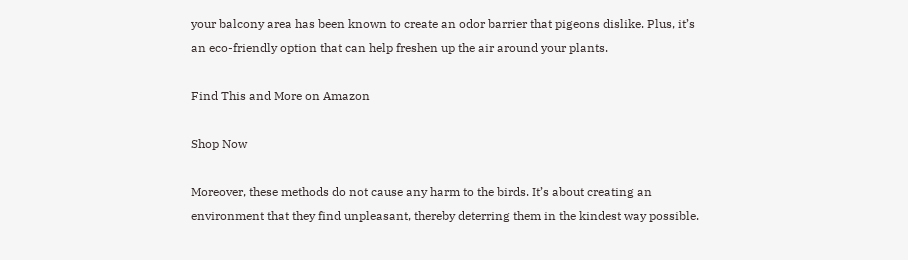your balcony area has been known to create an odor barrier that pigeons dislike. Plus, it’s an eco-friendly option that can help freshen up the air around your plants.

Find This and More on Amazon

Shop Now

Moreover, these methods do not cause any harm to the birds. It’s about creating an environment that they find unpleasant, thereby deterring them in the kindest way possible.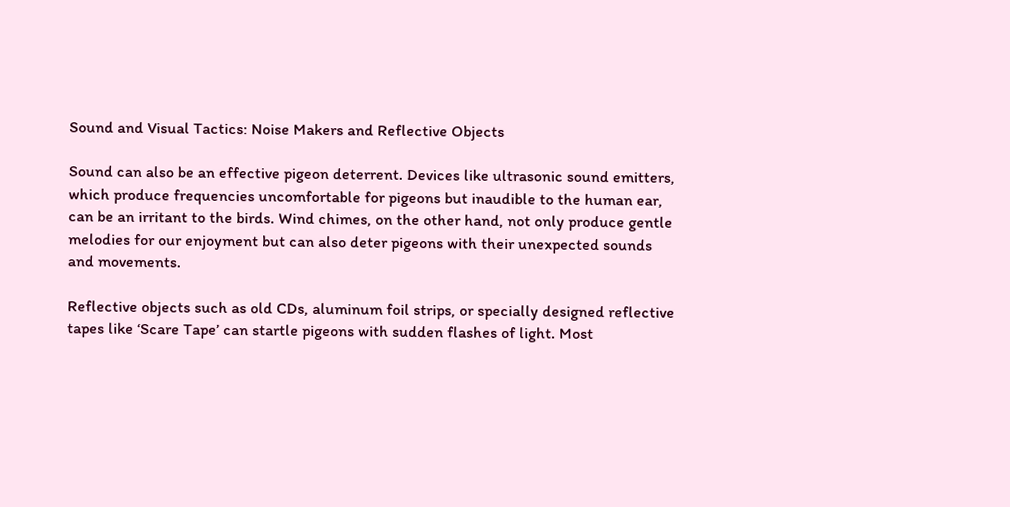Sound and Visual Tactics: Noise Makers and Reflective Objects

Sound can also be an effective pigeon deterrent. Devices like ultrasonic sound emitters, which produce frequencies uncomfortable for pigeons but inaudible to the human ear, can be an irritant to the birds. Wind chimes, on the other hand, not only produce gentle melodies for our enjoyment but can also deter pigeons with their unexpected sounds and movements.

Reflective objects such as old CDs, aluminum foil strips, or specially designed reflective tapes like ‘Scare Tape’ can startle pigeons with sudden flashes of light. Most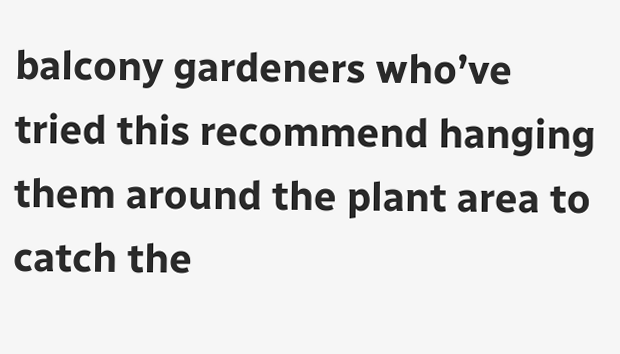balcony gardeners who’ve tried this recommend hanging them around the plant area to catch the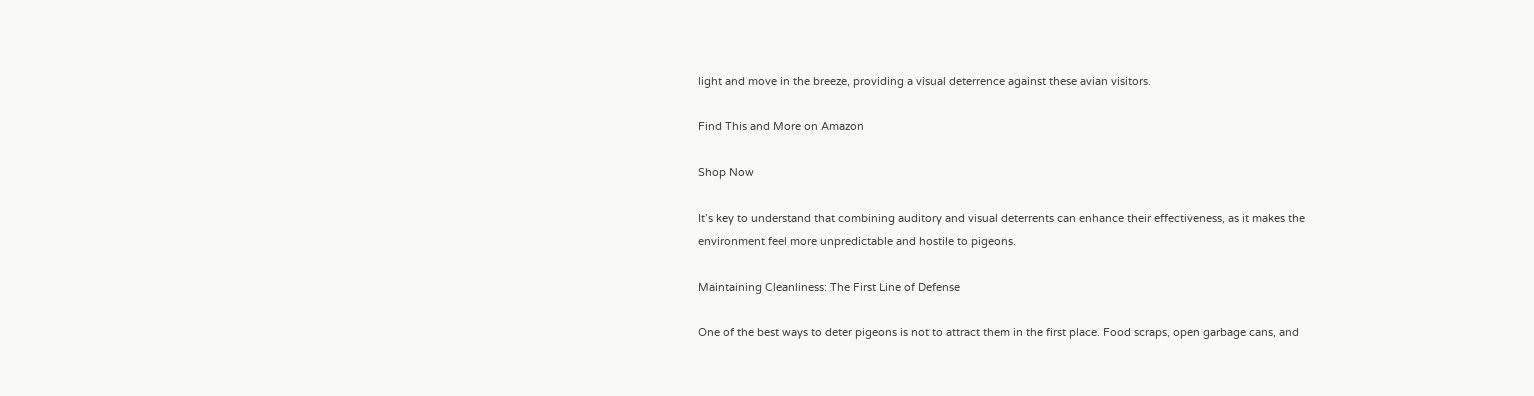light and move in the breeze, providing a visual deterrence against these avian visitors.

Find This and More on Amazon

Shop Now

It’s key to understand that combining auditory and visual deterrents can enhance their effectiveness, as it makes the environment feel more unpredictable and hostile to pigeons.

Maintaining Cleanliness: The First Line of Defense

One of the best ways to deter pigeons is not to attract them in the first place. Food scraps, open garbage cans, and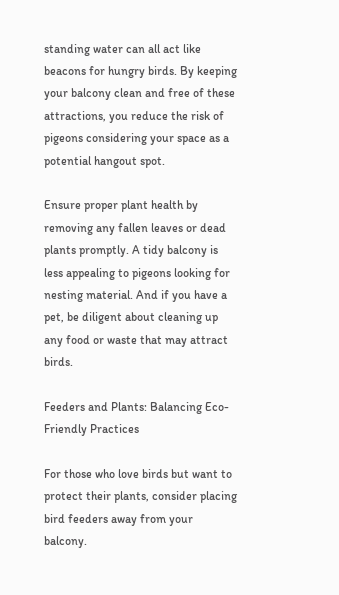standing water can all act like beacons for hungry birds. By keeping your balcony clean and free of these attractions, you reduce the risk of pigeons considering your space as a potential hangout spot.

Ensure proper plant health by removing any fallen leaves or dead plants promptly. A tidy balcony is less appealing to pigeons looking for nesting material. And if you have a pet, be diligent about cleaning up any food or waste that may attract birds.

Feeders and Plants: Balancing Eco-Friendly Practices

For those who love birds but want to protect their plants, consider placing bird feeders away from your balcony.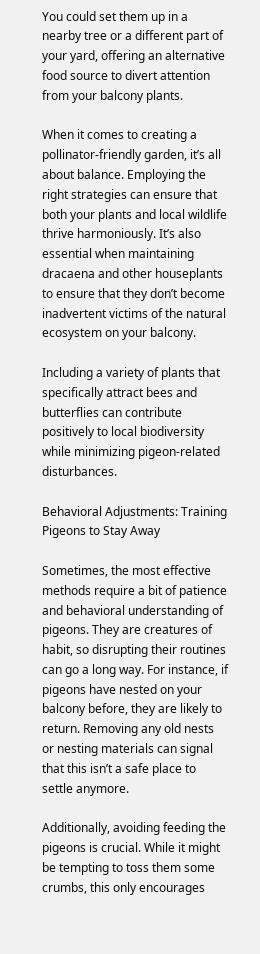You could set them up in a nearby tree or a different part of your yard, offering an alternative food source to divert attention from your balcony plants.

When it comes to creating a pollinator-friendly garden, it’s all about balance. Employing the right strategies can ensure that both your plants and local wildlife thrive harmoniously. It’s also essential when maintaining dracaena and other houseplants to ensure that they don’t become inadvertent victims of the natural ecosystem on your balcony.

Including a variety of plants that specifically attract bees and butterflies can contribute positively to local biodiversity while minimizing pigeon-related disturbances.

Behavioral Adjustments: Training Pigeons to Stay Away

Sometimes, the most effective methods require a bit of patience and behavioral understanding of pigeons. They are creatures of habit, so disrupting their routines can go a long way. For instance, if pigeons have nested on your balcony before, they are likely to return. Removing any old nests or nesting materials can signal that this isn’t a safe place to settle anymore.

Additionally, avoiding feeding the pigeons is crucial. While it might be tempting to toss them some crumbs, this only encourages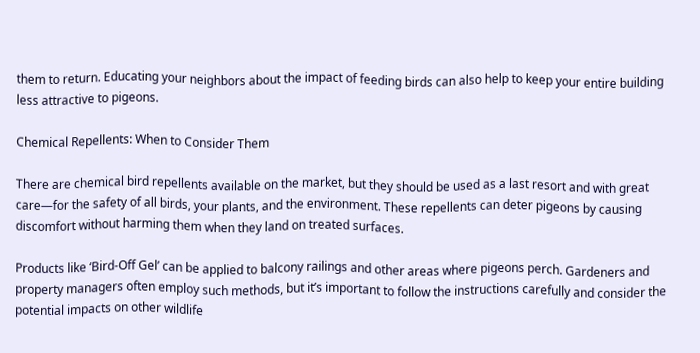them to return. Educating your neighbors about the impact of feeding birds can also help to keep your entire building less attractive to pigeons.

Chemical Repellents: When to Consider Them

There are chemical bird repellents available on the market, but they should be used as a last resort and with great care—for the safety of all birds, your plants, and the environment. These repellents can deter pigeons by causing discomfort without harming them when they land on treated surfaces.

Products like ‘Bird-Off Gel’ can be applied to balcony railings and other areas where pigeons perch. Gardeners and property managers often employ such methods, but it’s important to follow the instructions carefully and consider the potential impacts on other wildlife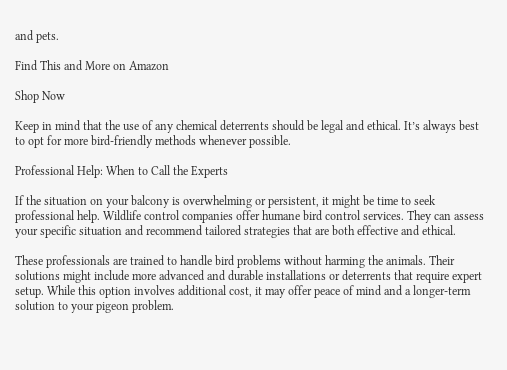and pets.

Find This and More on Amazon

Shop Now

Keep in mind that the use of any chemical deterrents should be legal and ethical. It’s always best to opt for more bird-friendly methods whenever possible.

Professional Help: When to Call the Experts

If the situation on your balcony is overwhelming or persistent, it might be time to seek professional help. Wildlife control companies offer humane bird control services. They can assess your specific situation and recommend tailored strategies that are both effective and ethical.

These professionals are trained to handle bird problems without harming the animals. Their solutions might include more advanced and durable installations or deterrents that require expert setup. While this option involves additional cost, it may offer peace of mind and a longer-term solution to your pigeon problem.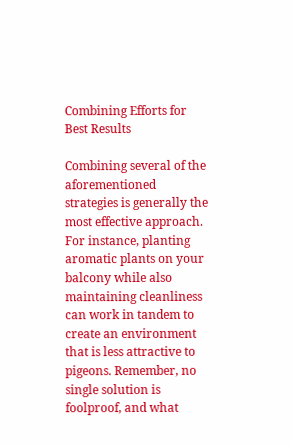Combining Efforts for Best Results

Combining several of the aforementioned strategies is generally the most effective approach. For instance, planting aromatic plants on your balcony while also maintaining cleanliness can work in tandem to create an environment that is less attractive to pigeons. Remember, no single solution is foolproof, and what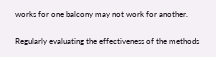works for one balcony may not work for another.

Regularly evaluating the effectiveness of the methods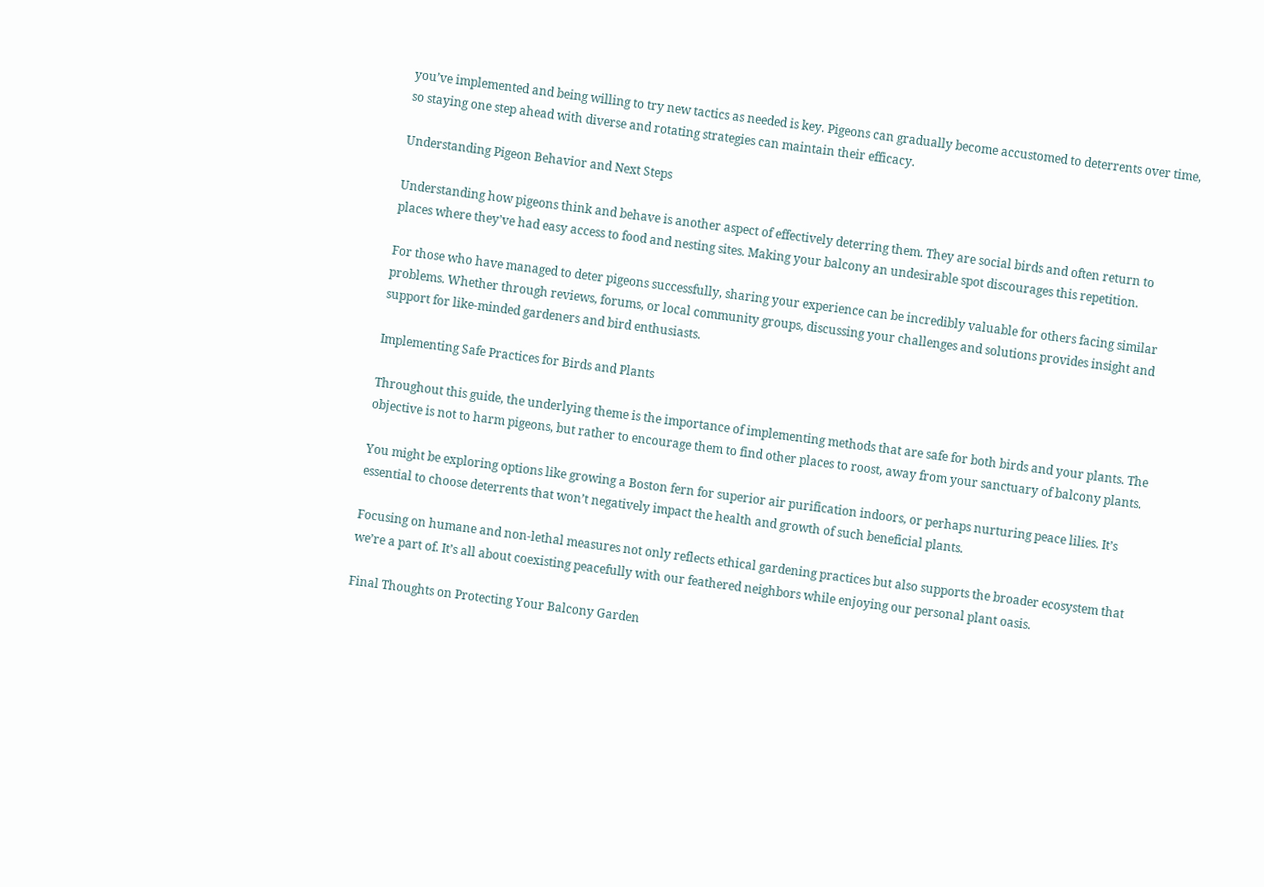you’ve implemented and being willing to try new tactics as needed is key. Pigeons can gradually become accustomed to deterrents over time, so staying one step ahead with diverse and rotating strategies can maintain their efficacy.

Understanding Pigeon Behavior and Next Steps

Understanding how pigeons think and behave is another aspect of effectively deterring them. They are social birds and often return to places where they’ve had easy access to food and nesting sites. Making your balcony an undesirable spot discourages this repetition.

For those who have managed to deter pigeons successfully, sharing your experience can be incredibly valuable for others facing similar problems. Whether through reviews, forums, or local community groups, discussing your challenges and solutions provides insight and support for like-minded gardeners and bird enthusiasts.

Implementing Safe Practices for Birds and Plants

Throughout this guide, the underlying theme is the importance of implementing methods that are safe for both birds and your plants. The objective is not to harm pigeons, but rather to encourage them to find other places to roost, away from your sanctuary of balcony plants.

You might be exploring options like growing a Boston fern for superior air purification indoors, or perhaps nurturing peace lilies. It’s essential to choose deterrents that won’t negatively impact the health and growth of such beneficial plants.

Focusing on humane and non-lethal measures not only reflects ethical gardening practices but also supports the broader ecosystem that we’re a part of. It’s all about coexisting peacefully with our feathered neighbors while enjoying our personal plant oasis.

Final Thoughts on Protecting Your Balcony Garden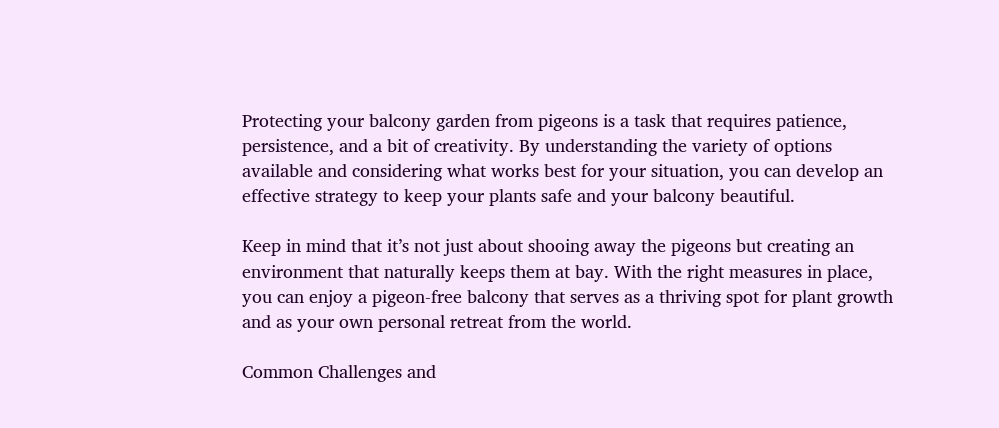Protecting your balcony garden from pigeons is a task that requires patience, persistence, and a bit of creativity. By understanding the variety of options available and considering what works best for your situation, you can develop an effective strategy to keep your plants safe and your balcony beautiful.

Keep in mind that it’s not just about shooing away the pigeons but creating an environment that naturally keeps them at bay. With the right measures in place, you can enjoy a pigeon-free balcony that serves as a thriving spot for plant growth and as your own personal retreat from the world.

Common Challenges and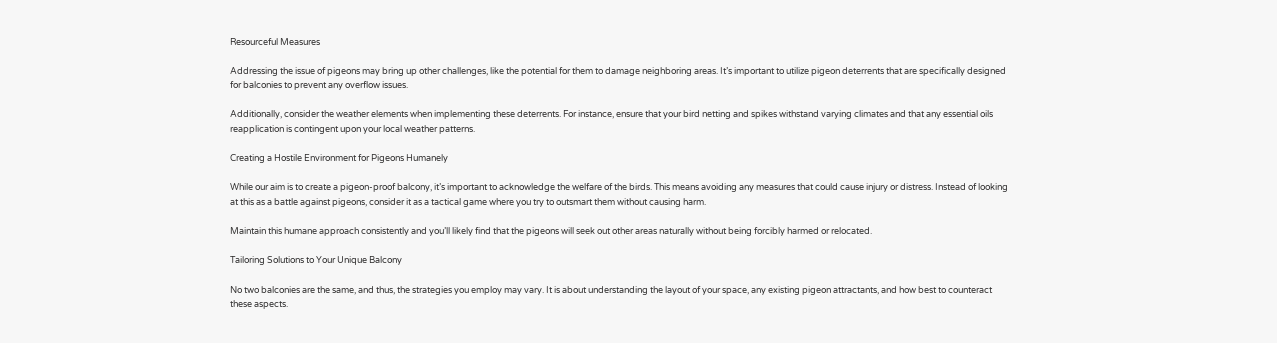Resourceful Measures

Addressing the issue of pigeons may bring up other challenges, like the potential for them to damage neighboring areas. It’s important to utilize pigeon deterrents that are specifically designed for balconies to prevent any overflow issues.

Additionally, consider the weather elements when implementing these deterrents. For instance, ensure that your bird netting and spikes withstand varying climates and that any essential oils reapplication is contingent upon your local weather patterns.

Creating a Hostile Environment for Pigeons Humanely

While our aim is to create a pigeon-proof balcony, it’s important to acknowledge the welfare of the birds. This means avoiding any measures that could cause injury or distress. Instead of looking at this as a battle against pigeons, consider it as a tactical game where you try to outsmart them without causing harm.

Maintain this humane approach consistently and you’ll likely find that the pigeons will seek out other areas naturally without being forcibly harmed or relocated.

Tailoring Solutions to Your Unique Balcony

No two balconies are the same, and thus, the strategies you employ may vary. It is about understanding the layout of your space, any existing pigeon attractants, and how best to counteract these aspects.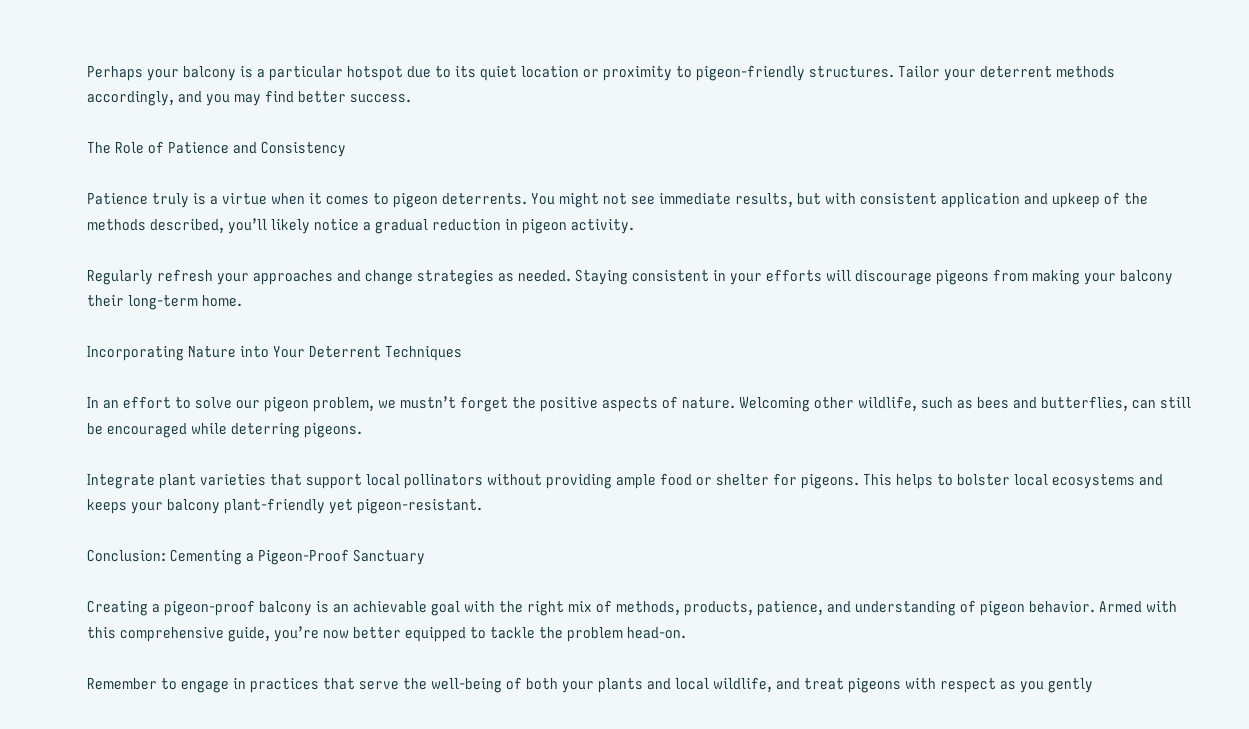Perhaps your balcony is a particular hotspot due to its quiet location or proximity to pigeon-friendly structures. Tailor your deterrent methods accordingly, and you may find better success.

The Role of Patience and Consistency

Patience truly is a virtue when it comes to pigeon deterrents. You might not see immediate results, but with consistent application and upkeep of the methods described, you’ll likely notice a gradual reduction in pigeon activity.

Regularly refresh your approaches and change strategies as needed. Staying consistent in your efforts will discourage pigeons from making your balcony their long-term home.

Incorporating Nature into Your Deterrent Techniques

In an effort to solve our pigeon problem, we mustn’t forget the positive aspects of nature. Welcoming other wildlife, such as bees and butterflies, can still be encouraged while deterring pigeons.

Integrate plant varieties that support local pollinators without providing ample food or shelter for pigeons. This helps to bolster local ecosystems and keeps your balcony plant-friendly yet pigeon-resistant.

Conclusion: Cementing a Pigeon-Proof Sanctuary

Creating a pigeon-proof balcony is an achievable goal with the right mix of methods, products, patience, and understanding of pigeon behavior. Armed with this comprehensive guide, you’re now better equipped to tackle the problem head-on.

Remember to engage in practices that serve the well-being of both your plants and local wildlife, and treat pigeons with respect as you gently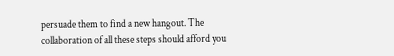persuade them to find a new hangout. The collaboration of all these steps should afford you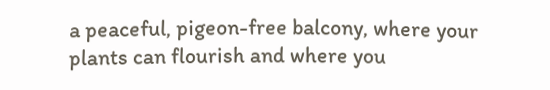a peaceful, pigeon-free balcony, where your plants can flourish and where you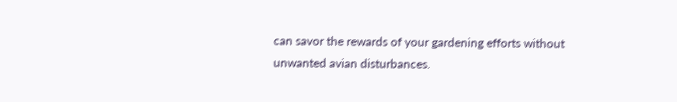can savor the rewards of your gardening efforts without unwanted avian disturbances.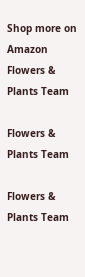Shop more on Amazon
Flowers & Plants Team

Flowers & Plants Team

Flowers & Plants Team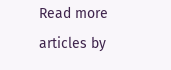Read more articles by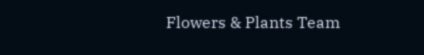Flowers & Plants Team